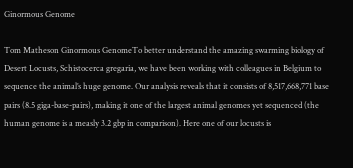Ginormous Genome

Tom Matheson Ginormous GenomeTo better understand the amazing swarming biology of Desert Locusts, Schistocerca gregaria, we have been working with colleagues in Belgium to sequence the animal’s huge genome. Our analysis reveals that it consists of 8,517,668,771 base pairs (8.5 giga-base-pairs), making it one of the largest animal genomes yet sequenced (the human genome is a measly 3.2 gbp in comparison). Here one of our locusts is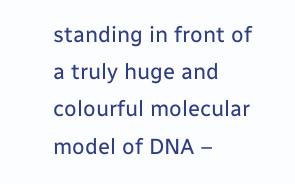standing in front of a truly huge and colourful molecular model of DNA –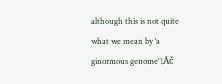although this is not quite what we mean by ‘a ginormous genome'!‚Äč